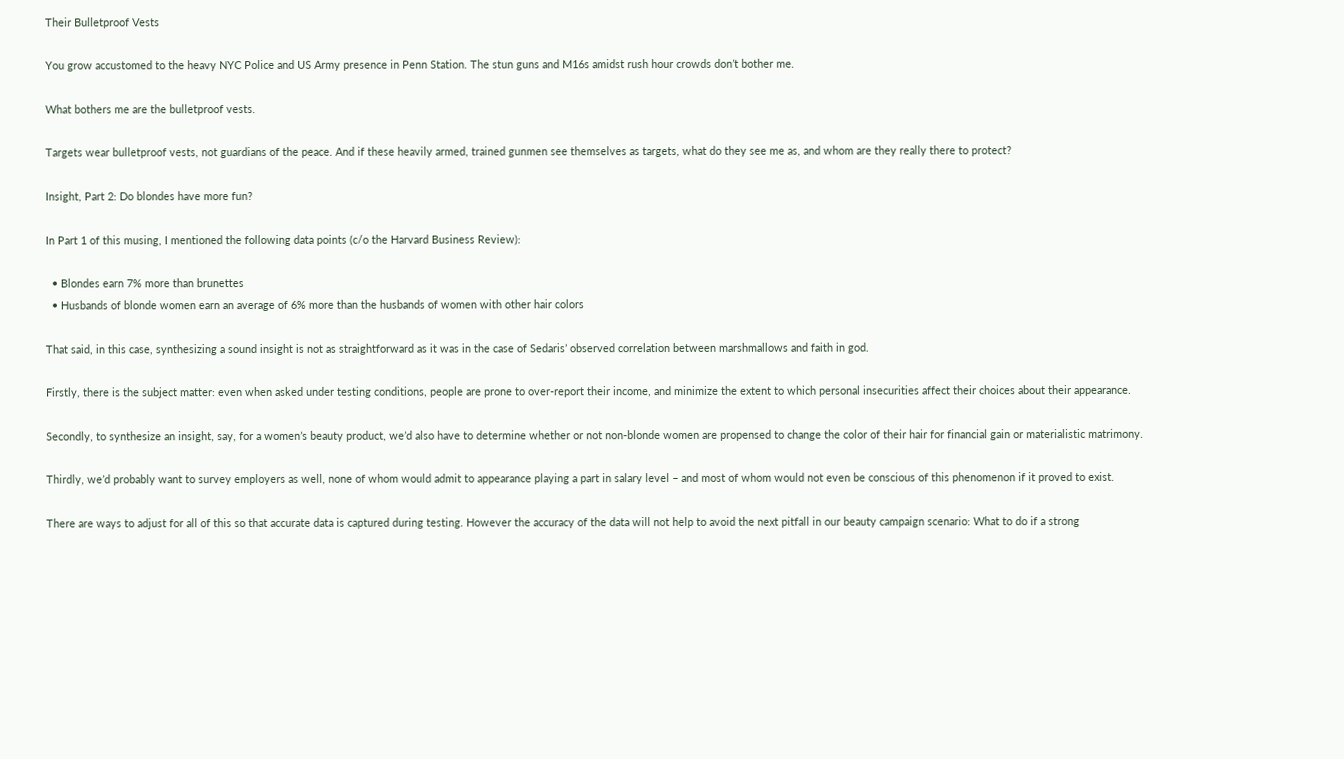Their Bulletproof Vests

You grow accustomed to the heavy NYC Police and US Army presence in Penn Station. The stun guns and M16s amidst rush hour crowds don’t bother me.

What bothers me are the bulletproof vests.

Targets wear bulletproof vests, not guardians of the peace. And if these heavily armed, trained gunmen see themselves as targets, what do they see me as, and whom are they really there to protect?

Insight, Part 2: Do blondes have more fun?

In Part 1 of this musing, I mentioned the following data points (c/o the Harvard Business Review):

  • Blondes earn 7% more than brunettes
  • Husbands of blonde women earn an average of 6% more than the husbands of women with other hair colors

That said, in this case, synthesizing a sound insight is not as straightforward as it was in the case of Sedaris’ observed correlation between marshmallows and faith in god.

Firstly, there is the subject matter: even when asked under testing conditions, people are prone to over-report their income, and minimize the extent to which personal insecurities affect their choices about their appearance.

Secondly, to synthesize an insight, say, for a women’s beauty product, we’d also have to determine whether or not non-blonde women are propensed to change the color of their hair for financial gain or materialistic matrimony.

Thirdly, we’d probably want to survey employers as well, none of whom would admit to appearance playing a part in salary level – and most of whom would not even be conscious of this phenomenon if it proved to exist.

There are ways to adjust for all of this so that accurate data is captured during testing. However the accuracy of the data will not help to avoid the next pitfall in our beauty campaign scenario: What to do if a strong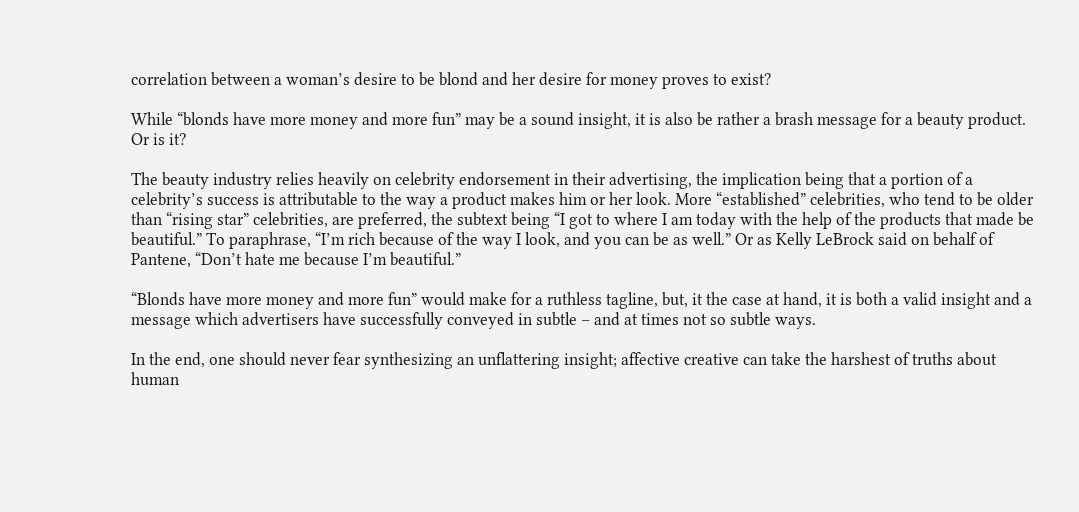correlation between a woman’s desire to be blond and her desire for money proves to exist?

While “blonds have more money and more fun” may be a sound insight, it is also be rather a brash message for a beauty product. Or is it?

The beauty industry relies heavily on celebrity endorsement in their advertising, the implication being that a portion of a celebrity’s success is attributable to the way a product makes him or her look. More “established” celebrities, who tend to be older than “rising star” celebrities, are preferred, the subtext being “I got to where I am today with the help of the products that made be beautiful.” To paraphrase, “I’m rich because of the way I look, and you can be as well.” Or as Kelly LeBrock said on behalf of Pantene, “Don’t hate me because I’m beautiful.”

“Blonds have more money and more fun” would make for a ruthless tagline, but, it the case at hand, it is both a valid insight and a message which advertisers have successfully conveyed in subtle – and at times not so subtle ways.

In the end, one should never fear synthesizing an unflattering insight; affective creative can take the harshest of truths about human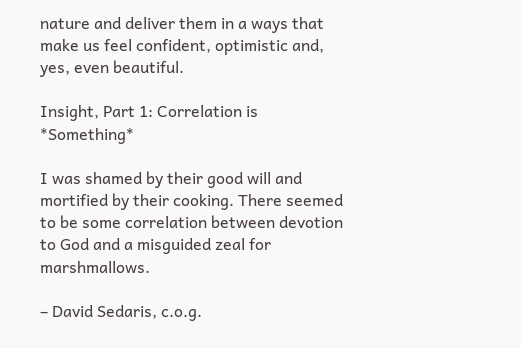nature and deliver them in a ways that make us feel confident, optimistic and, yes, even beautiful.

Insight, Part 1: Correlation is *Something*

I was shamed by their good will and mortified by their cooking. There seemed to be some correlation between devotion to God and a misguided zeal for marshmallows.

– David Sedaris, c.o.g.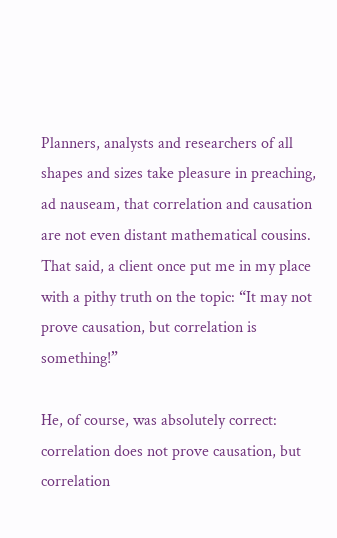Planners, analysts and researchers of all shapes and sizes take pleasure in preaching, ad nauseam, that correlation and causation are not even distant mathematical cousins. That said, a client once put me in my place with a pithy truth on the topic: “It may not prove causation, but correlation is something!”

He, of course, was absolutely correct: correlation does not prove causation, but correlation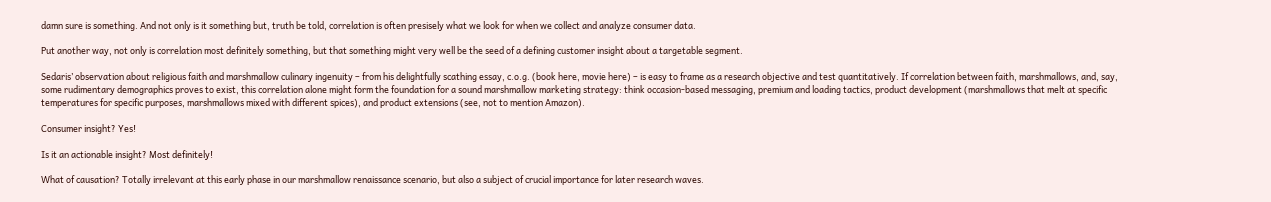damn sure is something. And not only is it something but, truth be told, correlation is often presisely what we look for when we collect and analyze consumer data.

Put another way, not only is correlation most definitely something, but that something might very well be the seed of a defining customer insight about a targetable segment.

Sedaris’ observation about religious faith and marshmallow culinary ingenuity – from his delightfully scathing essay, c.o.g. (book here, movie here) – is easy to frame as a research objective and test quantitatively. If correlation between faith, marshmallows, and, say, some rudimentary demographics proves to exist, this correlation alone might form the foundation for a sound marshmallow marketing strategy: think occasion-based messaging, premium and loading tactics, product development (marshmallows that melt at specific temperatures for specific purposes, marshmallows mixed with different spices), and product extensions (see, not to mention Amazon).

Consumer insight? Yes!

Is it an actionable insight? Most definitely!

What of causation? Totally irrelevant at this early phase in our marshmallow renaissance scenario, but also a subject of crucial importance for later research waves.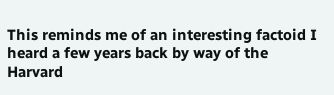This reminds me of an interesting factoid I heard a few years back by way of the Harvard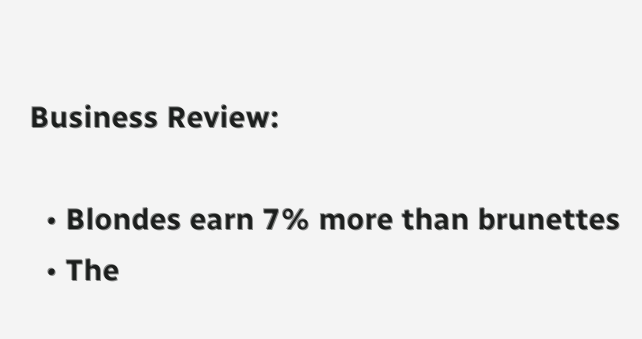Business Review:

  • Blondes earn 7% more than brunettes
  • The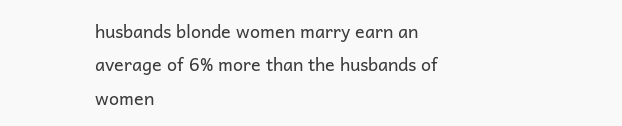husbands blonde women marry earn an average of 6% more than the husbands of women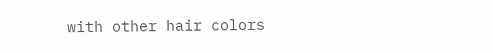with other hair colors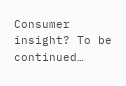Consumer insight? To be continued…